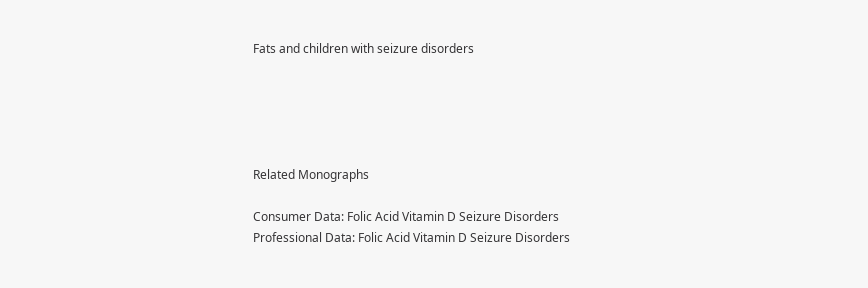Fats and children with seizure disorders





Related Monographs

Consumer Data: Folic Acid Vitamin D Seizure Disorders
Professional Data: Folic Acid Vitamin D Seizure Disorders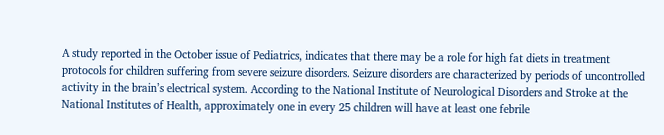A study reported in the October issue of Pediatrics, indicates that there may be a role for high fat diets in treatment protocols for children suffering from severe seizure disorders. Seizure disorders are characterized by periods of uncontrolled activity in the brain’s electrical system. According to the National Institute of Neurological Disorders and Stroke at the National Institutes of Health, approximately one in every 25 children will have at least one febrile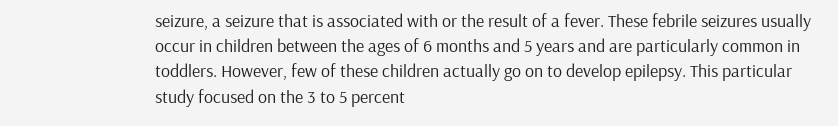seizure, a seizure that is associated with or the result of a fever. These febrile seizures usually occur in children between the ages of 6 months and 5 years and are particularly common in toddlers. However, few of these children actually go on to develop epilepsy. This particular study focused on the 3 to 5 percent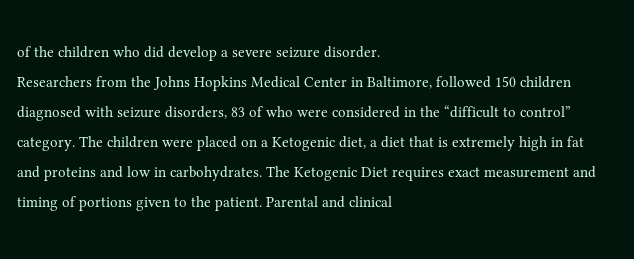of the children who did develop a severe seizure disorder.
Researchers from the Johns Hopkins Medical Center in Baltimore, followed 150 children diagnosed with seizure disorders, 83 of who were considered in the “difficult to control” category. The children were placed on a Ketogenic diet, a diet that is extremely high in fat and proteins and low in carbohydrates. The Ketogenic Diet requires exact measurement and timing of portions given to the patient. Parental and clinical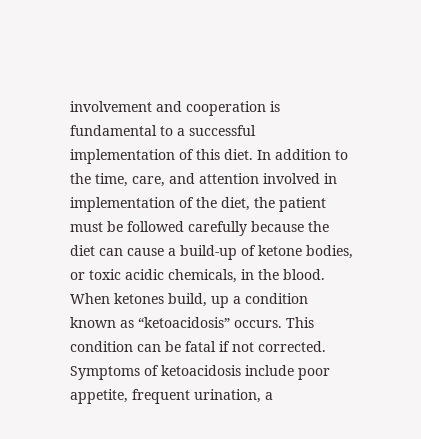involvement and cooperation is fundamental to a successful implementation of this diet. In addition to the time, care, and attention involved in implementation of the diet, the patient must be followed carefully because the diet can cause a build-up of ketone bodies, or toxic acidic chemicals, in the blood. When ketones build, up a condition known as “ketoacidosis” occurs. This condition can be fatal if not corrected. Symptoms of ketoacidosis include poor appetite, frequent urination, a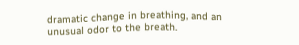dramatic change in breathing, and an unusual odor to the breath.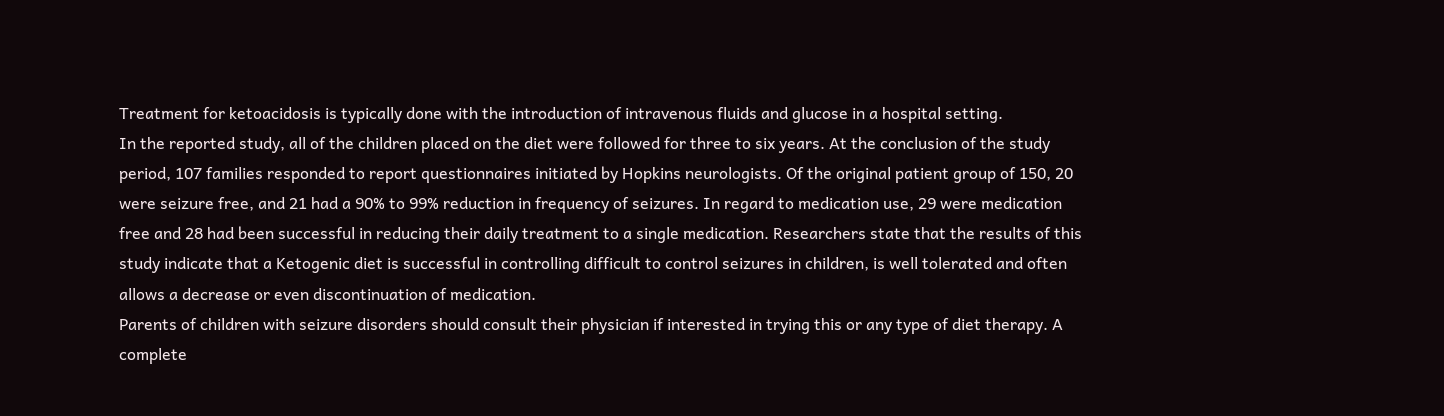Treatment for ketoacidosis is typically done with the introduction of intravenous fluids and glucose in a hospital setting.
In the reported study, all of the children placed on the diet were followed for three to six years. At the conclusion of the study period, 107 families responded to report questionnaires initiated by Hopkins neurologists. Of the original patient group of 150, 20 were seizure free, and 21 had a 90% to 99% reduction in frequency of seizures. In regard to medication use, 29 were medication free and 28 had been successful in reducing their daily treatment to a single medication. Researchers state that the results of this study indicate that a Ketogenic diet is successful in controlling difficult to control seizures in children, is well tolerated and often allows a decrease or even discontinuation of medication.
Parents of children with seizure disorders should consult their physician if interested in trying this or any type of diet therapy. A complete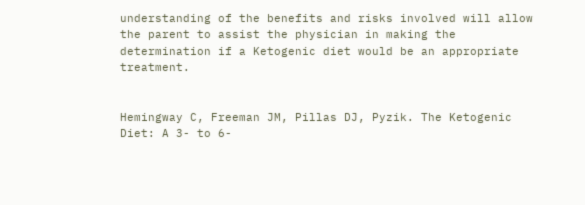understanding of the benefits and risks involved will allow the parent to assist the physician in making the determination if a Ketogenic diet would be an appropriate treatment.


Hemingway C, Freeman JM, Pillas DJ, Pyzik. The Ketogenic Diet: A 3- to 6-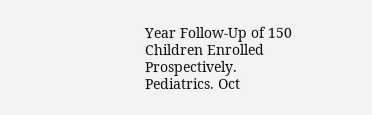Year Follow-Up of 150 Children Enrolled Prospectively. Pediatrics. Oct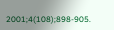2001;4(108);898-905.